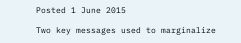Posted 1 June 2015

Two key messages used to marginalize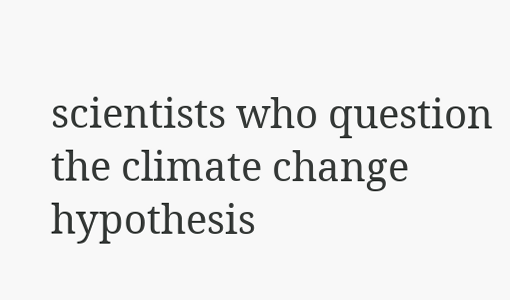scientists who question the climate change hypothesis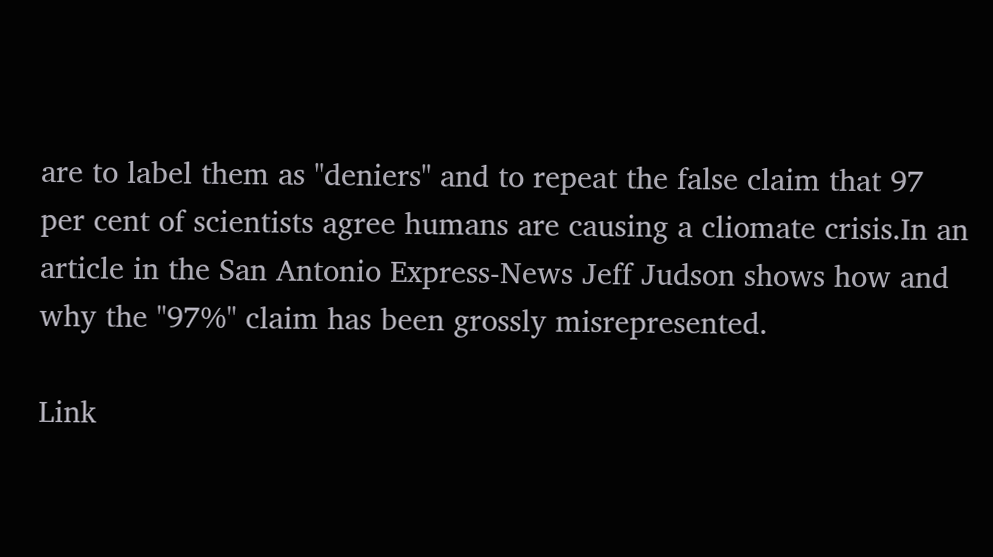are to label them as "deniers" and to repeat the false claim that 97 per cent of scientists agree humans are causing a cliomate crisis.In an article in the San Antonio Express-News Jeff Judson shows how and why the "97%" claim has been grossly misrepresented.

Link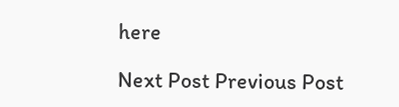here

Next Post Previous Post